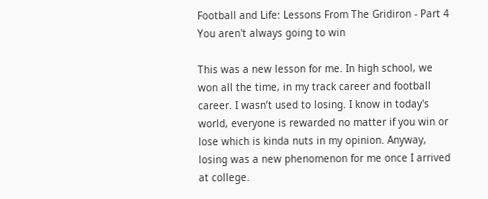Football and Life: Lessons From The Gridiron - Part 4 You aren't always going to win

This was a new lesson for me. In high school, we won all the time, in my track career and football career. I wasn’t used to losing. I know in today's world, everyone is rewarded no matter if you win or lose which is kinda nuts in my opinion. Anyway, losing was a new phenomenon for me once I arrived at college.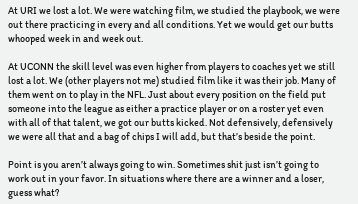At URI we lost a lot. We were watching film, we studied the playbook, we were out there practicing in every and all conditions. Yet we would get our butts whooped week in and week out.

At UCONN the skill level was even higher from players to coaches yet we still lost a lot. We (other players not me) studied film like it was their job. Many of them went on to play in the NFL. Just about every position on the field put someone into the league as either a practice player or on a roster yet even with all of that talent, we got our butts kicked. Not defensively, defensively we were all that and a bag of chips I will add, but that’s beside the point.

Point is you aren’t always going to win. Sometimes shit just isn’t going to work out in your favor. In situations where there are a winner and a loser, guess what?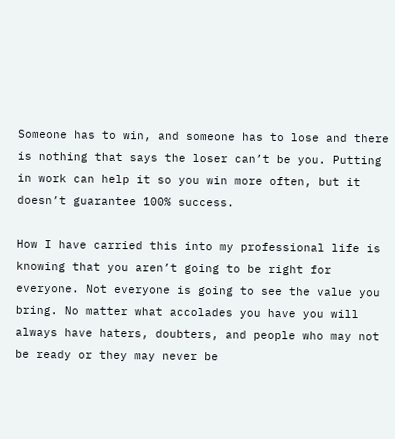Someone has to win, and someone has to lose and there is nothing that says the loser can’t be you. Putting in work can help it so you win more often, but it doesn’t guarantee 100% success.

How I have carried this into my professional life is knowing that you aren’t going to be right for everyone. Not everyone is going to see the value you bring. No matter what accolades you have you will always have haters, doubters, and people who may not be ready or they may never be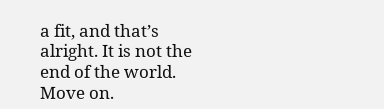a fit, and that’s alright. It is not the end of the world. Move on.